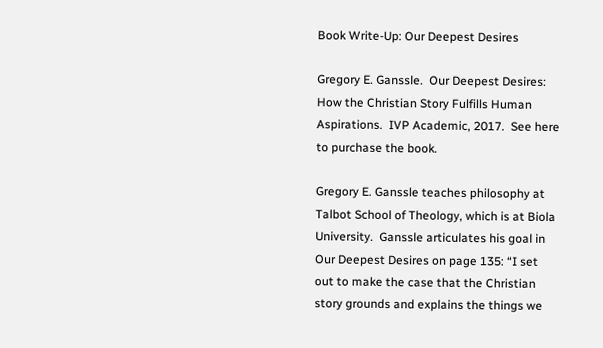Book Write-Up: Our Deepest Desires

Gregory E. Ganssle.  Our Deepest Desires: How the Christian Story Fulfills Human Aspirations.  IVP Academic, 2017.  See here to purchase the book.

Gregory E. Ganssle teaches philosophy at Talbot School of Theology, which is at Biola University.  Ganssle articulates his goal in Our Deepest Desires on page 135: “I set out to make the case that the Christian story grounds and explains the things we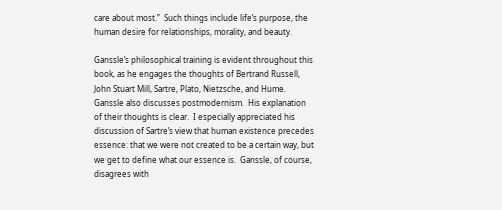care about most.”  Such things include life’s purpose, the human desire for relationships, morality, and beauty.

Ganssle’s philosophical training is evident throughout this book, as he engages the thoughts of Bertrand Russell, John Stuart Mill, Sartre, Plato, Nietzsche, and Hume.  Ganssle also discusses postmodernism.  His explanation of their thoughts is clear.  I especially appreciated his discussion of Sartre’s view that human existence precedes essence: that we were not created to be a certain way, but we get to define what our essence is.  Ganssle, of course, disagrees with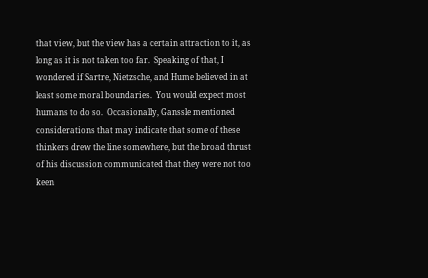that view, but the view has a certain attraction to it, as long as it is not taken too far.  Speaking of that, I wondered if Sartre, Nietzsche, and Hume believed in at least some moral boundaries.  You would expect most humans to do so.  Occasionally, Ganssle mentioned considerations that may indicate that some of these thinkers drew the line somewhere, but the broad thrust of his discussion communicated that they were not too keen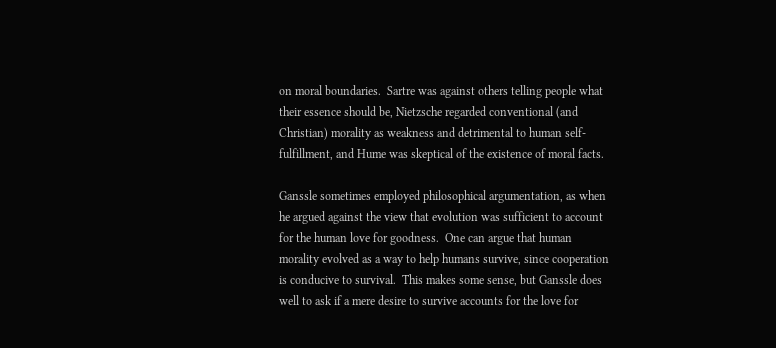on moral boundaries.  Sartre was against others telling people what their essence should be, Nietzsche regarded conventional (and Christian) morality as weakness and detrimental to human self-fulfillment, and Hume was skeptical of the existence of moral facts.

Ganssle sometimes employed philosophical argumentation, as when he argued against the view that evolution was sufficient to account for the human love for goodness.  One can argue that human morality evolved as a way to help humans survive, since cooperation is conducive to survival.  This makes some sense, but Ganssle does well to ask if a mere desire to survive accounts for the love for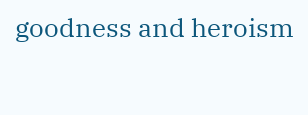goodness and heroism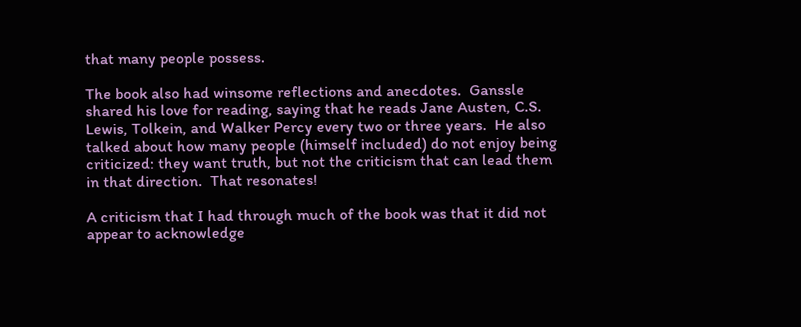that many people possess.

The book also had winsome reflections and anecdotes.  Ganssle shared his love for reading, saying that he reads Jane Austen, C.S. Lewis, Tolkein, and Walker Percy every two or three years.  He also talked about how many people (himself included) do not enjoy being criticized: they want truth, but not the criticism that can lead them in that direction.  That resonates!

A criticism that I had through much of the book was that it did not appear to acknowledge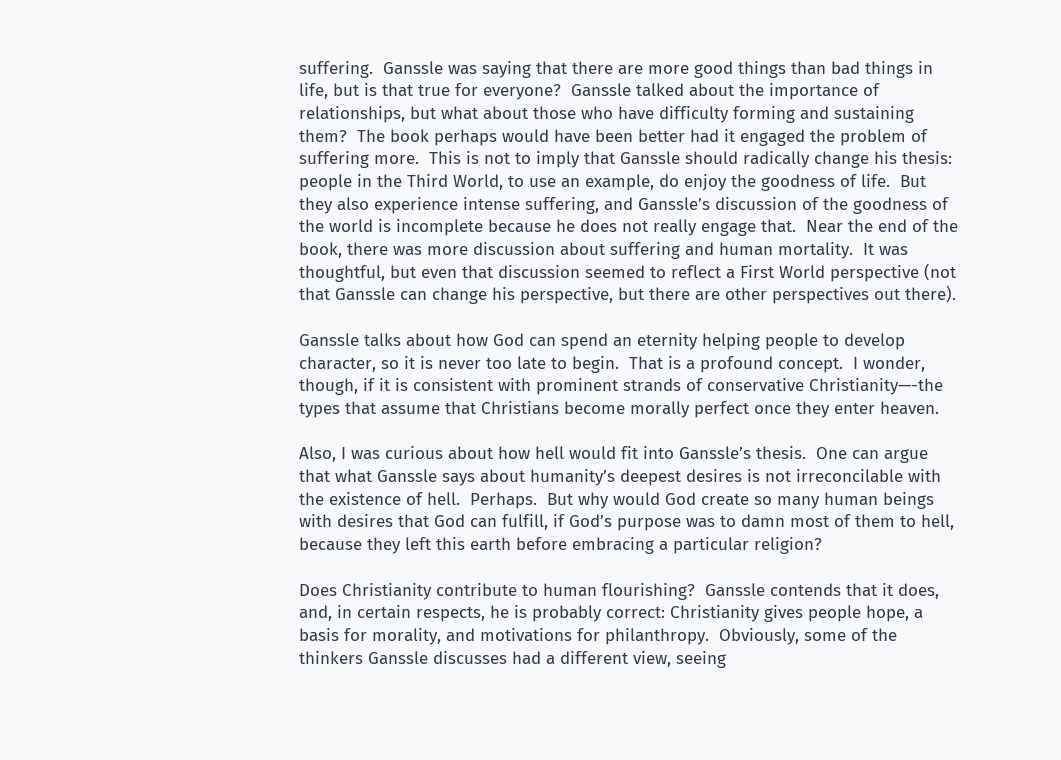suffering.  Ganssle was saying that there are more good things than bad things in life, but is that true for everyone?  Ganssle talked about the importance of relationships, but what about those who have difficulty forming and sustaining them?  The book perhaps would have been better had it engaged the problem of suffering more.  This is not to imply that Ganssle should radically change his thesis: people in the Third World, to use an example, do enjoy the goodness of life.  But they also experience intense suffering, and Ganssle’s discussion of the goodness of the world is incomplete because he does not really engage that.  Near the end of the book, there was more discussion about suffering and human mortality.  It was thoughtful, but even that discussion seemed to reflect a First World perspective (not that Ganssle can change his perspective, but there are other perspectives out there).

Ganssle talks about how God can spend an eternity helping people to develop character, so it is never too late to begin.  That is a profound concept.  I wonder, though, if it is consistent with prominent strands of conservative Christianity—-the types that assume that Christians become morally perfect once they enter heaven.

Also, I was curious about how hell would fit into Ganssle’s thesis.  One can argue that what Ganssle says about humanity’s deepest desires is not irreconcilable with the existence of hell.  Perhaps.  But why would God create so many human beings with desires that God can fulfill, if God’s purpose was to damn most of them to hell, because they left this earth before embracing a particular religion?

Does Christianity contribute to human flourishing?  Ganssle contends that it does, and, in certain respects, he is probably correct: Christianity gives people hope, a basis for morality, and motivations for philanthropy.  Obviously, some of the thinkers Ganssle discusses had a different view, seeing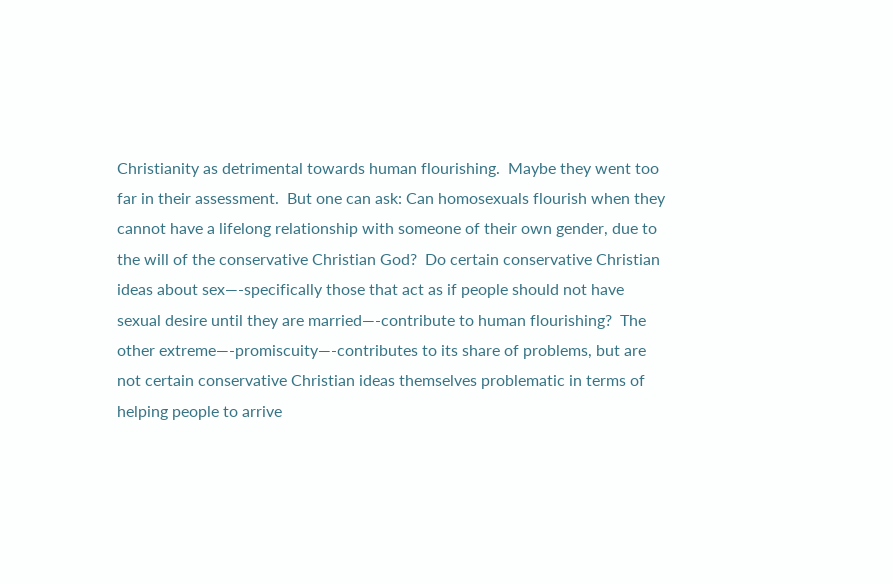Christianity as detrimental towards human flourishing.  Maybe they went too far in their assessment.  But one can ask: Can homosexuals flourish when they cannot have a lifelong relationship with someone of their own gender, due to the will of the conservative Christian God?  Do certain conservative Christian ideas about sex—-specifically those that act as if people should not have sexual desire until they are married—-contribute to human flourishing?  The other extreme—-promiscuity—-contributes to its share of problems, but are not certain conservative Christian ideas themselves problematic in terms of helping people to arrive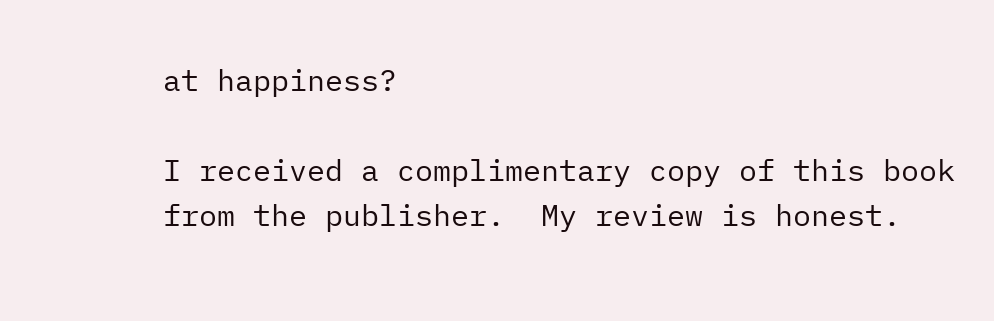at happiness?

I received a complimentary copy of this book from the publisher.  My review is honest.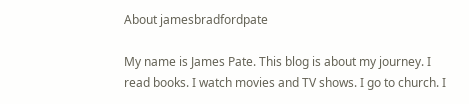About jamesbradfordpate

My name is James Pate. This blog is about my journey. I read books. I watch movies and TV shows. I go to church. I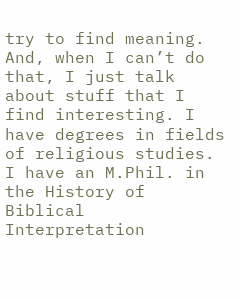try to find meaning. And, when I can’t do that, I just talk about stuff that I find interesting. I have degrees in fields of religious studies. I have an M.Phil. in the History of Biblical Interpretation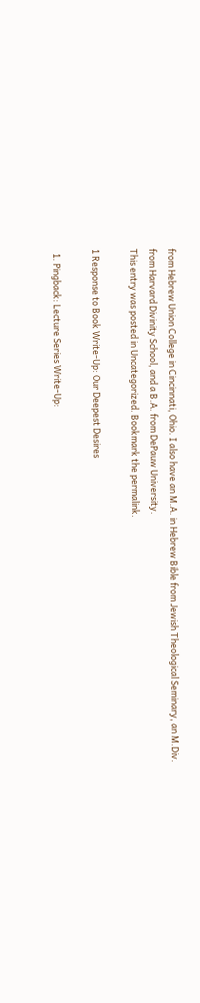from Hebrew Union College in Cincinnati, Ohio. I also have an M.A. in Hebrew Bible from Jewish Theological Seminary, an M.Div. from Harvard Divinity School, and a B.A. from DePauw University.
This entry was posted in Uncategorized. Bookmark the permalink.

1 Response to Book Write-Up: Our Deepest Desires

  1. Pingback: Lecture Series Write-Up: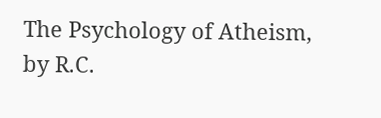The Psychology of Atheism, by R.C.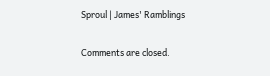Sproul | James' Ramblings

Comments are closed.